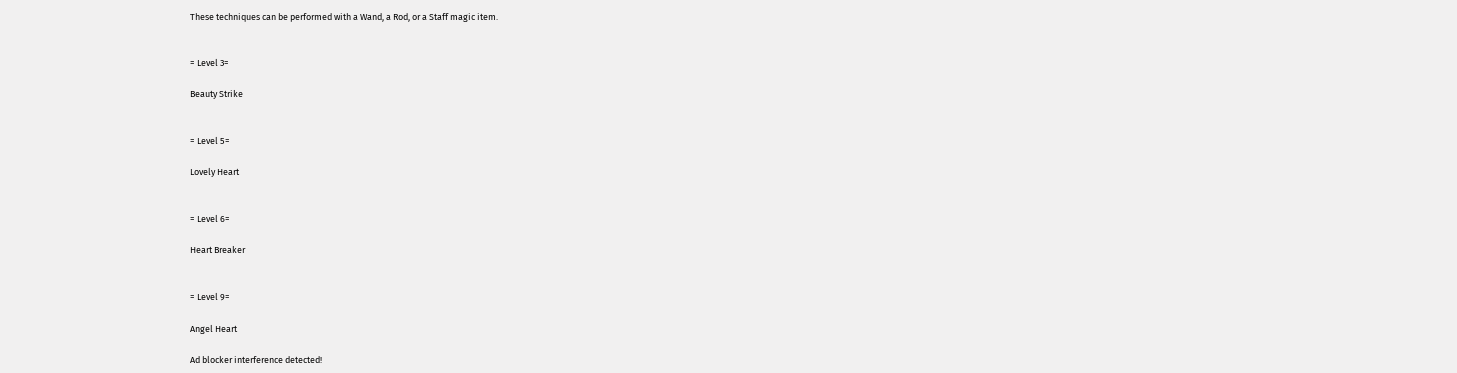These techniques can be performed with a Wand, a Rod, or a Staff magic item.


= Level 3=

Beauty Strike


= Level 5=

Lovely Heart


= Level 6=

Heart Breaker


= Level 9=

Angel Heart

Ad blocker interference detected!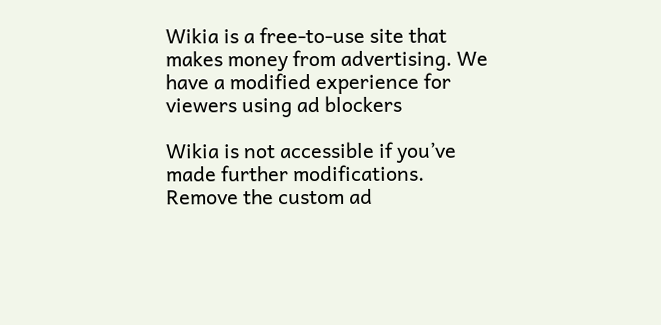Wikia is a free-to-use site that makes money from advertising. We have a modified experience for viewers using ad blockers

Wikia is not accessible if you’ve made further modifications. Remove the custom ad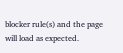blocker rule(s) and the page will load as expected.